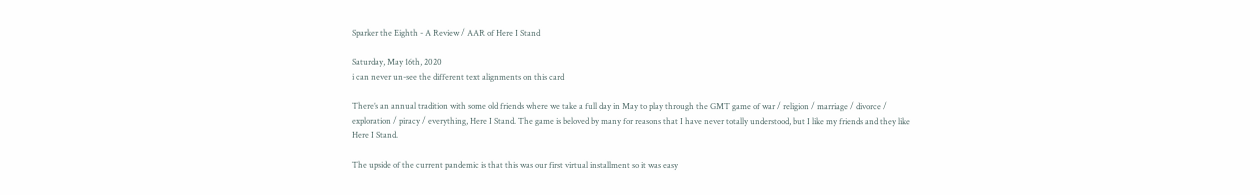Sparker the Eighth - A Review / AAR of Here I Stand

Saturday, May 16th, 2020
i can never un-see the different text alignments on this card

There’s an annual tradition with some old friends where we take a full day in May to play through the GMT game of war / religion / marriage / divorce / exploration / piracy / everything, Here I Stand. The game is beloved by many for reasons that I have never totally understood, but I like my friends and they like Here I Stand.

The upside of the current pandemic is that this was our first virtual installment so it was easy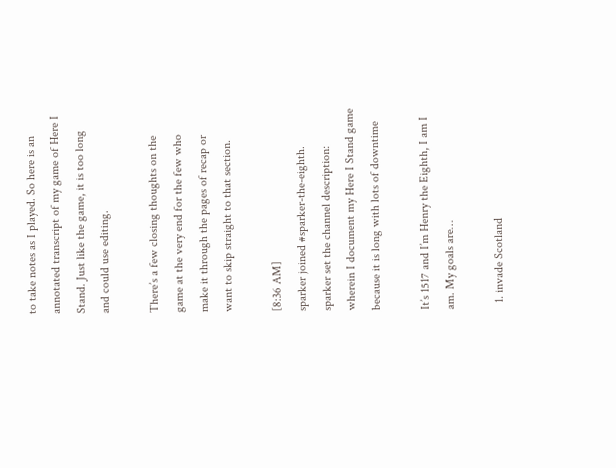to take notes as I played. So here is an annotated transcript of my game of Here I Stand. Just like the game, it is too long and could use editing.

There’s a few closing thoughts on the game at the very end for the few who make it through the pages of recap or want to skip straight to that section.

[8:36 AM]
sparker joined #sparker-the-eighth.
sparker set the channel description: wherein I document my Here I Stand game because it is long with lots of downtime

It’s 1517 and I’m Henry the Eighth, I am I am. My goals are…

  1. invade Scotland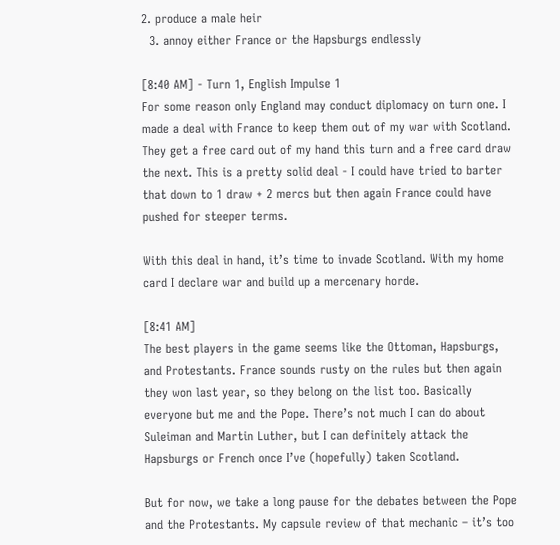2. produce a male heir
  3. annoy either France or the Hapsburgs endlessly

[8:40 AM] - Turn 1, English Impulse 1
For some reason only England may conduct diplomacy on turn one. I made a deal with France to keep them out of my war with Scotland. They get a free card out of my hand this turn and a free card draw the next. This is a pretty solid deal - I could have tried to barter that down to 1 draw + 2 mercs but then again France could have pushed for steeper terms.

With this deal in hand, it’s time to invade Scotland. With my home card I declare war and build up a mercenary horde.

[8:41 AM]
The best players in the game seems like the Ottoman, Hapsburgs, and Protestants. France sounds rusty on the rules but then again they won last year, so they belong on the list too. Basically everyone but me and the Pope. There’s not much I can do about Suleiman and Martin Luther, but I can definitely attack the Hapsburgs or French once I’ve (hopefully) taken Scotland.

But for now, we take a long pause for the debates between the Pope and the Protestants. My capsule review of that mechanic – it’s too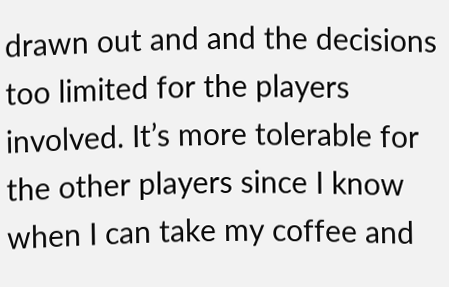drawn out and and the decisions too limited for the players involved. It’s more tolerable for the other players since I know when I can take my coffee and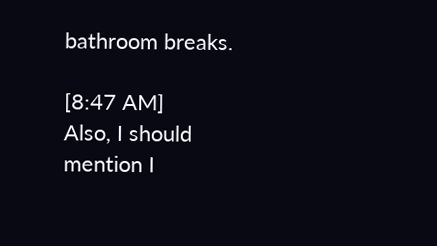bathroom breaks.

[8:47 AM]
Also, I should mention I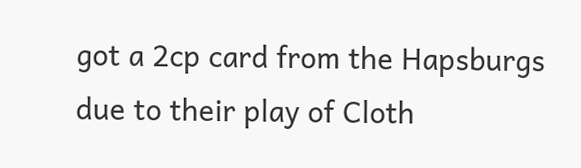got a 2cp card from the Hapsburgs due to their play of Cloth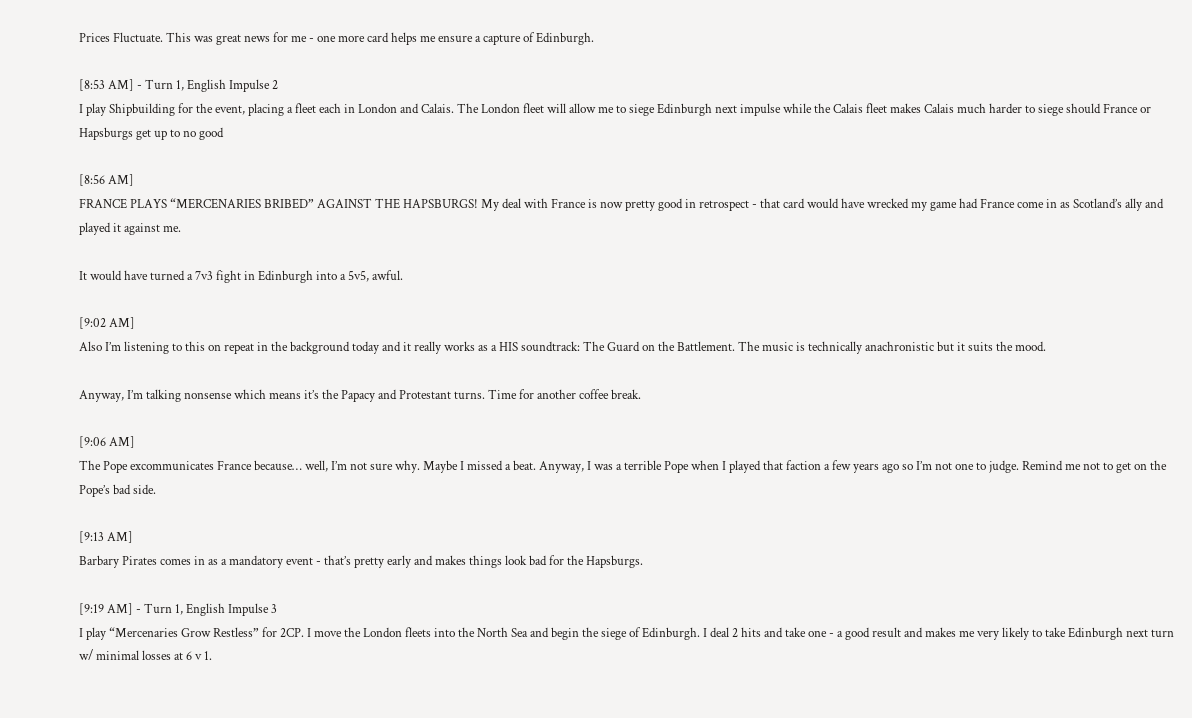Prices Fluctuate. This was great news for me - one more card helps me ensure a capture of Edinburgh.

[8:53 AM] - Turn 1, English Impulse 2
I play Shipbuilding for the event, placing a fleet each in London and Calais. The London fleet will allow me to siege Edinburgh next impulse while the Calais fleet makes Calais much harder to siege should France or Hapsburgs get up to no good

[8:56 AM]
FRANCE PLAYS “MERCENARIES BRIBED” AGAINST THE HAPSBURGS! My deal with France is now pretty good in retrospect - that card would have wrecked my game had France come in as Scotland’s ally and played it against me.

It would have turned a 7v3 fight in Edinburgh into a 5v5, awful.

[9:02 AM]
Also I’m listening to this on repeat in the background today and it really works as a HIS soundtrack: The Guard on the Battlement. The music is technically anachronistic but it suits the mood.

Anyway, I’m talking nonsense which means it’s the Papacy and Protestant turns. Time for another coffee break.

[9:06 AM]
The Pope excommunicates France because… well, I’m not sure why. Maybe I missed a beat. Anyway, I was a terrible Pope when I played that faction a few years ago so I’m not one to judge. Remind me not to get on the Pope’s bad side.

[9:13 AM]
Barbary Pirates comes in as a mandatory event - that’s pretty early and makes things look bad for the Hapsburgs.

[9:19 AM] - Turn 1, English Impulse 3
I play “Mercenaries Grow Restless” for 2CP. I move the London fleets into the North Sea and begin the siege of Edinburgh. I deal 2 hits and take one - a good result and makes me very likely to take Edinburgh next turn w/ minimal losses at 6 v 1.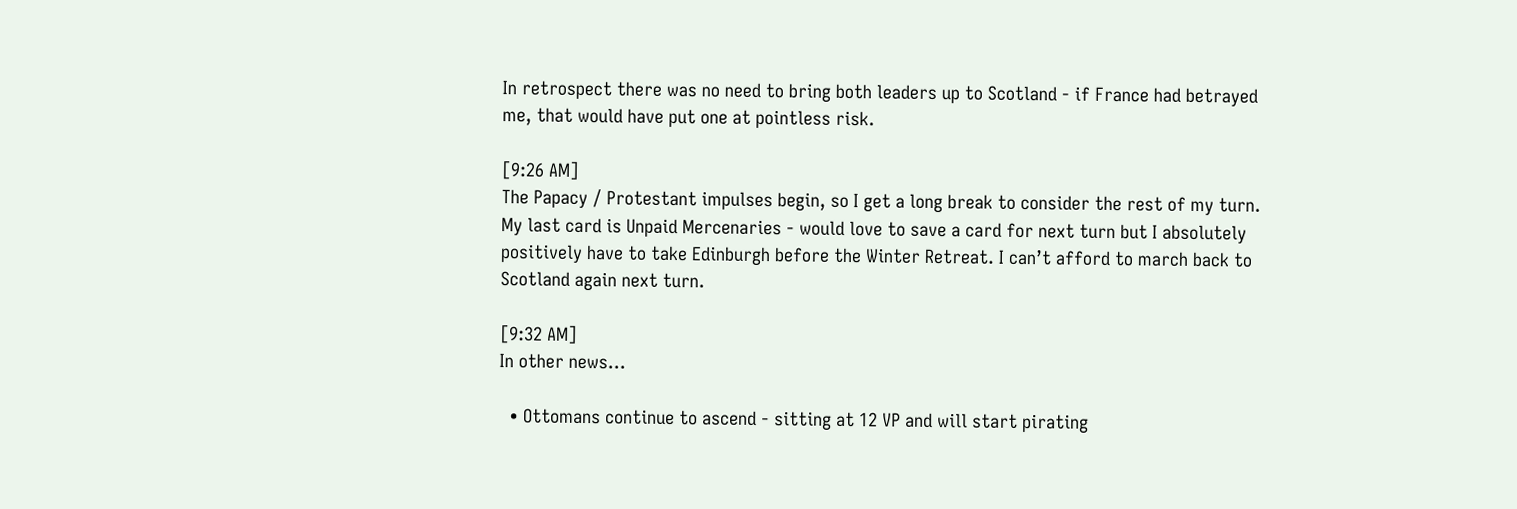In retrospect there was no need to bring both leaders up to Scotland - if France had betrayed me, that would have put one at pointless risk.

[9:26 AM]
The Papacy / Protestant impulses begin, so I get a long break to consider the rest of my turn. My last card is Unpaid Mercenaries - would love to save a card for next turn but I absolutely positively have to take Edinburgh before the Winter Retreat. I can’t afford to march back to Scotland again next turn.

[9:32 AM]
In other news…

  • Ottomans continue to ascend - sitting at 12 VP and will start pirating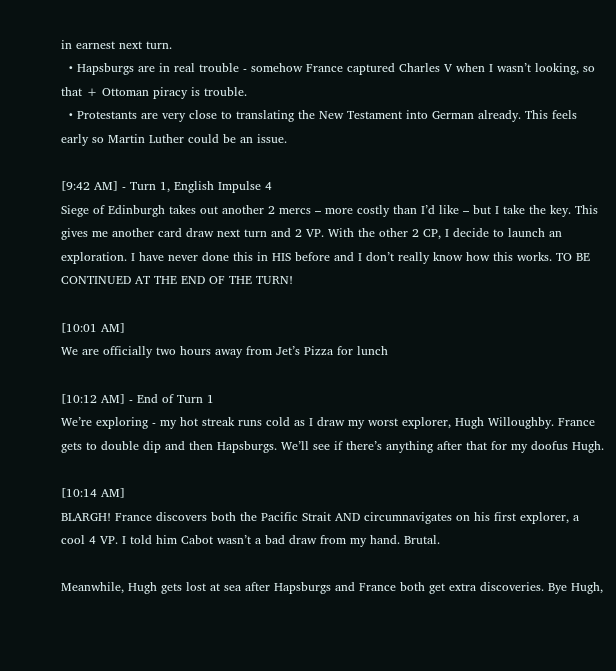in earnest next turn.
  • Hapsburgs are in real trouble - somehow France captured Charles V when I wasn’t looking, so that + Ottoman piracy is trouble.
  • Protestants are very close to translating the New Testament into German already. This feels early so Martin Luther could be an issue.

[9:42 AM] - Turn 1, English Impulse 4
Siege of Edinburgh takes out another 2 mercs – more costly than I’d like – but I take the key. This gives me another card draw next turn and 2 VP. With the other 2 CP, I decide to launch an exploration. I have never done this in HIS before and I don’t really know how this works. TO BE CONTINUED AT THE END OF THE TURN!

[10:01 AM]
We are officially two hours away from Jet’s Pizza for lunch

[10:12 AM] - End of Turn 1
We’re exploring - my hot streak runs cold as I draw my worst explorer, Hugh Willoughby. France gets to double dip and then Hapsburgs. We’ll see if there’s anything after that for my doofus Hugh.

[10:14 AM]
BLARGH! France discovers both the Pacific Strait AND circumnavigates on his first explorer, a cool 4 VP. I told him Cabot wasn’t a bad draw from my hand. Brutal.

Meanwhile, Hugh gets lost at sea after Hapsburgs and France both get extra discoveries. Bye Hugh,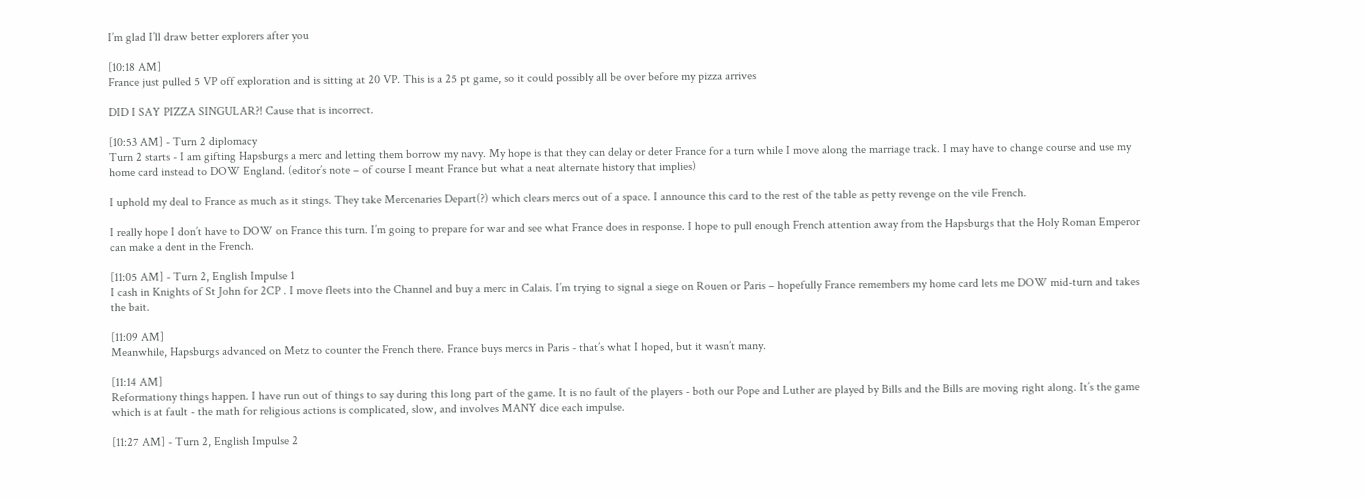I’m glad I’ll draw better explorers after you

[10:18 AM]
France just pulled 5 VP off exploration and is sitting at 20 VP. This is a 25 pt game, so it could possibly all be over before my pizza arrives

DID I SAY PIZZA SINGULAR?! Cause that is incorrect.

[10:53 AM] - Turn 2 diplomacy
Turn 2 starts - I am gifting Hapsburgs a merc and letting them borrow my navy. My hope is that they can delay or deter France for a turn while I move along the marriage track. I may have to change course and use my home card instead to DOW England. (editor’s note – of course I meant France but what a neat alternate history that implies)

I uphold my deal to France as much as it stings. They take Mercenaries Depart(?) which clears mercs out of a space. I announce this card to the rest of the table as petty revenge on the vile French.

I really hope I don’t have to DOW on France this turn. I’m going to prepare for war and see what France does in response. I hope to pull enough French attention away from the Hapsburgs that the Holy Roman Emperor can make a dent in the French.

[11:05 AM] - Turn 2, English Impulse 1
I cash in Knights of St John for 2CP . I move fleets into the Channel and buy a merc in Calais. I’m trying to signal a siege on Rouen or Paris – hopefully France remembers my home card lets me DOW mid-turn and takes the bait.

[11:09 AM]
Meanwhile, Hapsburgs advanced on Metz to counter the French there. France buys mercs in Paris - that’s what I hoped, but it wasn’t many.

[11:14 AM]
Reformationy things happen. I have run out of things to say during this long part of the game. It is no fault of the players - both our Pope and Luther are played by Bills and the Bills are moving right along. It’s the game which is at fault - the math for religious actions is complicated, slow, and involves MANY dice each impulse.

[11:27 AM] - Turn 2, English Impulse 2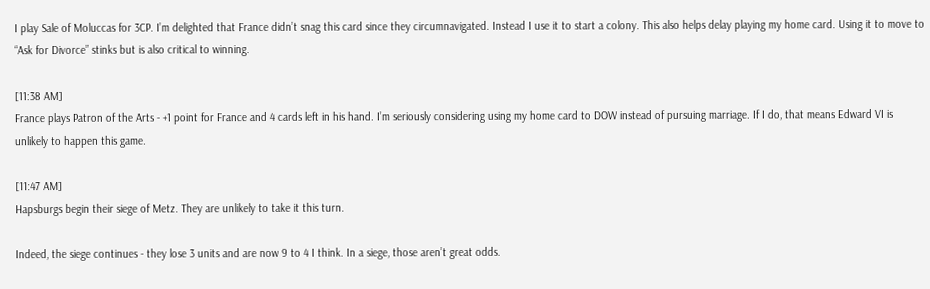I play Sale of Moluccas for 3CP. I’m delighted that France didn’t snag this card since they circumnavigated. Instead I use it to start a colony. This also helps delay playing my home card. Using it to move to “Ask for Divorce” stinks but is also critical to winning.

[11:38 AM]
France plays Patron of the Arts - +1 point for France and 4 cards left in his hand. I’m seriously considering using my home card to DOW instead of pursuing marriage. If I do, that means Edward VI is unlikely to happen this game.

[11:47 AM]
Hapsburgs begin their siege of Metz. They are unlikely to take it this turn.

Indeed, the siege continues - they lose 3 units and are now 9 to 4 I think. In a siege, those aren’t great odds.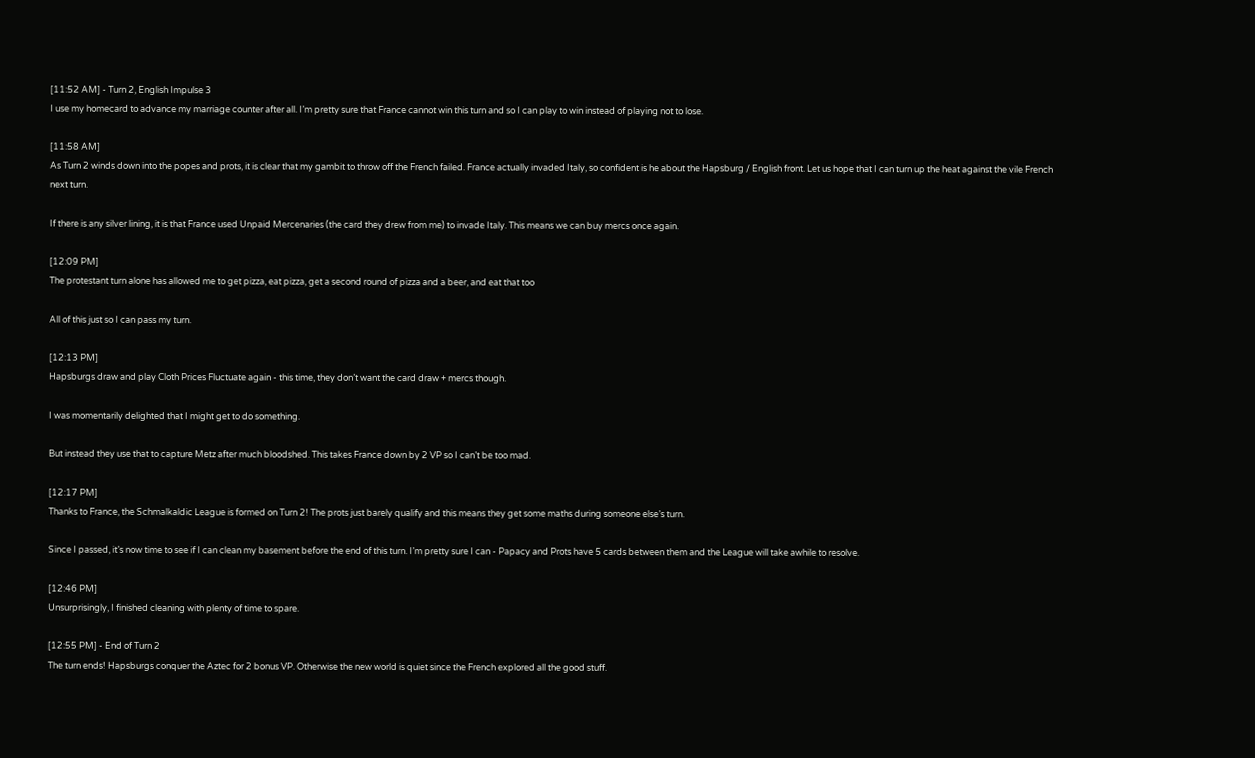[11:52 AM] - Turn 2, English Impulse 3
I use my homecard to advance my marriage counter after all. I’m pretty sure that France cannot win this turn and so I can play to win instead of playing not to lose.

[11:58 AM]
As Turn 2 winds down into the popes and prots, it is clear that my gambit to throw off the French failed. France actually invaded Italy, so confident is he about the Hapsburg / English front. Let us hope that I can turn up the heat against the vile French next turn.

If there is any silver lining, it is that France used Unpaid Mercenaries (the card they drew from me) to invade Italy. This means we can buy mercs once again.

[12:09 PM]
The protestant turn alone has allowed me to get pizza, eat pizza, get a second round of pizza and a beer, and eat that too

All of this just so I can pass my turn.

[12:13 PM]
Hapsburgs draw and play Cloth Prices Fluctuate again - this time, they don’t want the card draw + mercs though.

I was momentarily delighted that I might get to do something.

But instead they use that to capture Metz after much bloodshed. This takes France down by 2 VP so I can’t be too mad.

[12:17 PM]
Thanks to France, the Schmalkaldic League is formed on Turn 2! The prots just barely qualify and this means they get some maths during someone else’s turn.

Since I passed, it’s now time to see if I can clean my basement before the end of this turn. I’m pretty sure I can - Papacy and Prots have 5 cards between them and the League will take awhile to resolve.

[12:46 PM]
Unsurprisingly, I finished cleaning with plenty of time to spare.

[12:55 PM] - End of Turn 2
The turn ends! Hapsburgs conquer the Aztec for 2 bonus VP. Otherwise the new world is quiet since the French explored all the good stuff.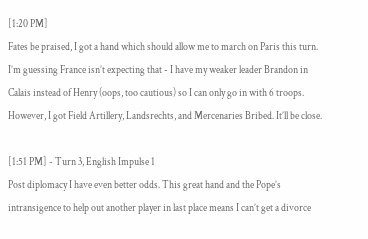[1:20 PM]
Fates be praised, I got a hand which should allow me to march on Paris this turn. I’m guessing France isn’t expecting that - I have my weaker leader Brandon in Calais instead of Henry (oops, too cautious) so I can only go in with 6 troops. However, I got Field Artillery, Landsrechts, and Mercenaries Bribed. It’ll be close.

[1:51 PM] - Turn 3, English Impulse 1
Post diplomacy I have even better odds. This great hand and the Pope’s intransigence to help out another player in last place means I can’t get a divorce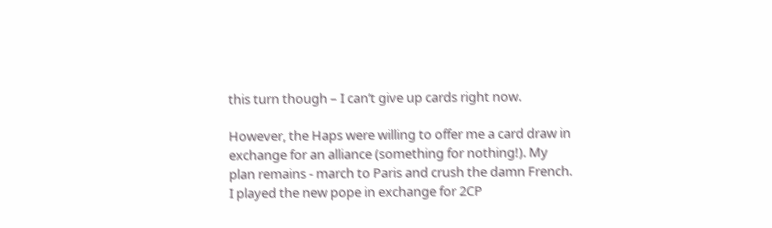this turn though – I can’t give up cards right now.

However, the Haps were willing to offer me a card draw in exchange for an alliance (something for nothing!). My plan remains - march to Paris and crush the damn French. I played the new pope in exchange for 2CP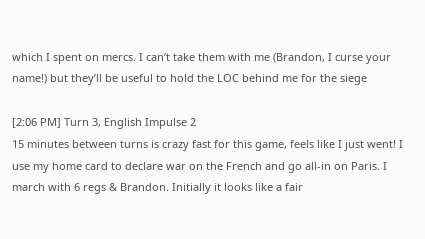which I spent on mercs. I can’t take them with me (Brandon, I curse your name!) but they’ll be useful to hold the LOC behind me for the siege

[2:06 PM] Turn 3, English Impulse 2
15 minutes between turns is crazy fast for this game, feels like I just went! I use my home card to declare war on the French and go all-in on Paris. I march with 6 regs & Brandon. Initially it looks like a fair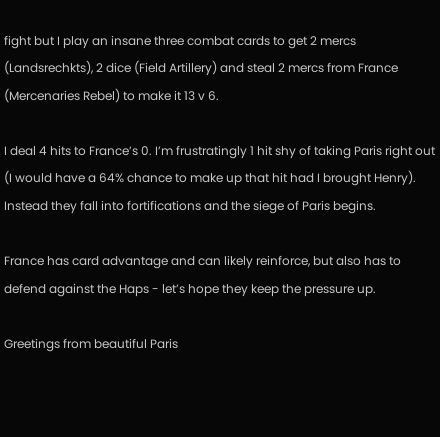fight but I play an insane three combat cards to get 2 mercs (Landsrechkts), 2 dice (Field Artillery) and steal 2 mercs from France (Mercenaries Rebel) to make it 13 v 6.

I deal 4 hits to France’s 0. I’m frustratingly 1 hit shy of taking Paris right out (I would have a 64% chance to make up that hit had I brought Henry). Instead they fall into fortifications and the siege of Paris begins.

France has card advantage and can likely reinforce, but also has to defend against the Haps - let’s hope they keep the pressure up.

Greetings from beautiful Paris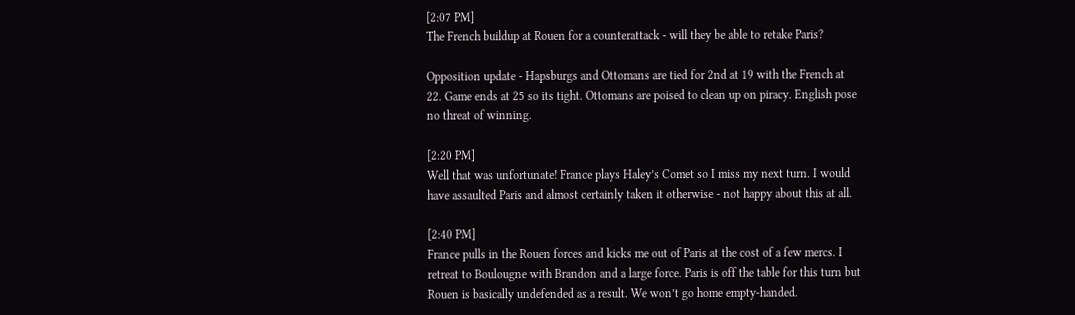[2:07 PM]
The French buildup at Rouen for a counterattack - will they be able to retake Paris?

Opposition update - Hapsburgs and Ottomans are tied for 2nd at 19 with the French at 22. Game ends at 25 so its tight. Ottomans are poised to clean up on piracy. English pose no threat of winning.

[2:20 PM]
Well that was unfortunate! France plays Haley’s Comet so I miss my next turn. I would have assaulted Paris and almost certainly taken it otherwise - not happy about this at all.

[2:40 PM]
France pulls in the Rouen forces and kicks me out of Paris at the cost of a few mercs. I retreat to Boulougne with Brandon and a large force. Paris is off the table for this turn but Rouen is basically undefended as a result. We won’t go home empty-handed.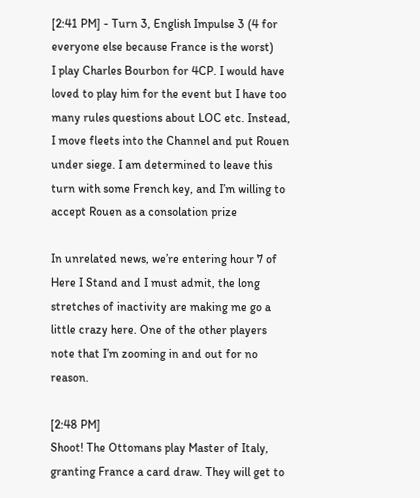[2:41 PM] - Turn 3, English Impulse 3 (4 for everyone else because France is the worst)
I play Charles Bourbon for 4CP. I would have loved to play him for the event but I have too many rules questions about LOC etc. Instead, I move fleets into the Channel and put Rouen under siege. I am determined to leave this turn with some French key, and I’m willing to accept Rouen as a consolation prize

In unrelated news, we’re entering hour 7 of Here I Stand and I must admit, the long stretches of inactivity are making me go a little crazy here. One of the other players note that I’m zooming in and out for no reason.

[2:48 PM]
Shoot! The Ottomans play Master of Italy, granting France a card draw. They will get to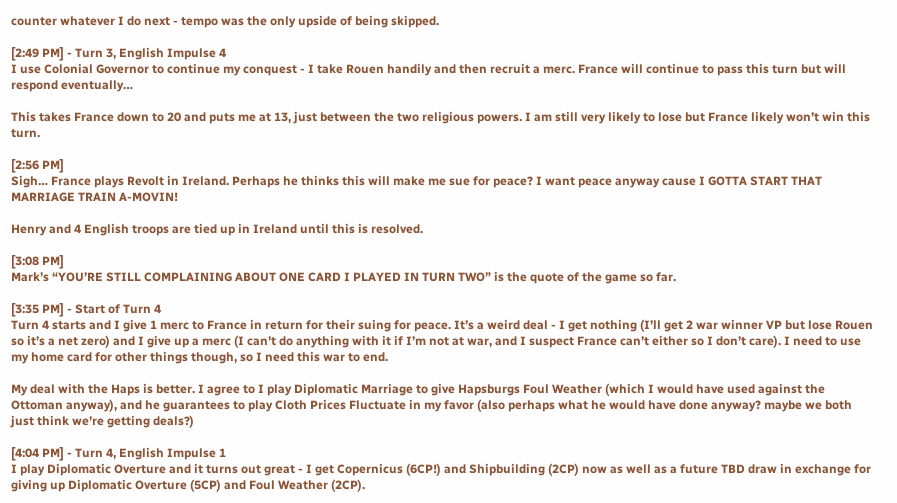counter whatever I do next - tempo was the only upside of being skipped.

[2:49 PM] - Turn 3, English Impulse 4
I use Colonial Governor to continue my conquest - I take Rouen handily and then recruit a merc. France will continue to pass this turn but will respond eventually…

This takes France down to 20 and puts me at 13, just between the two religious powers. I am still very likely to lose but France likely won’t win this turn.

[2:56 PM]
Sigh… France plays Revolt in Ireland. Perhaps he thinks this will make me sue for peace? I want peace anyway cause I GOTTA START THAT MARRIAGE TRAIN A-MOVIN!

Henry and 4 English troops are tied up in Ireland until this is resolved.

[3:08 PM]
Mark’s “YOU’RE STILL COMPLAINING ABOUT ONE CARD I PLAYED IN TURN TWO” is the quote of the game so far.

[3:35 PM] - Start of Turn 4
Turn 4 starts and I give 1 merc to France in return for their suing for peace. It’s a weird deal - I get nothing (I’ll get 2 war winner VP but lose Rouen so it’s a net zero) and I give up a merc (I can’t do anything with it if I’m not at war, and I suspect France can’t either so I don’t care). I need to use my home card for other things though, so I need this war to end.

My deal with the Haps is better. I agree to I play Diplomatic Marriage to give Hapsburgs Foul Weather (which I would have used against the Ottoman anyway), and he guarantees to play Cloth Prices Fluctuate in my favor (also perhaps what he would have done anyway? maybe we both just think we’re getting deals?)

[4:04 PM] - Turn 4, English Impulse 1
I play Diplomatic Overture and it turns out great - I get Copernicus (6CP!) and Shipbuilding (2CP) now as well as a future TBD draw in exchange for giving up Diplomatic Overture (5CP) and Foul Weather (2CP).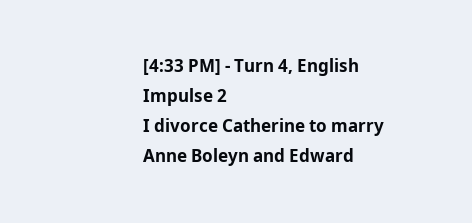[4:33 PM] - Turn 4, English Impulse 2
I divorce Catherine to marry Anne Boleyn and Edward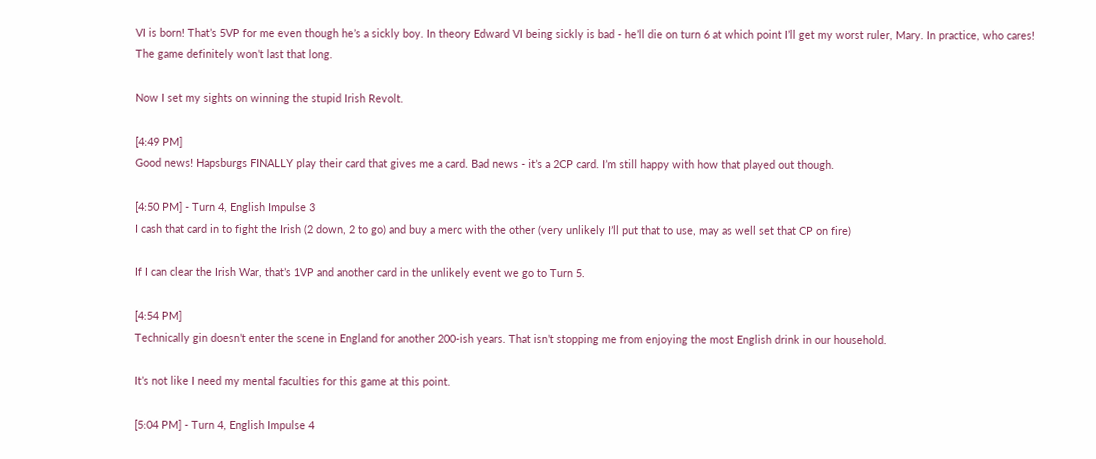VI is born! That’s 5VP for me even though he’s a sickly boy. In theory Edward VI being sickly is bad - he’ll die on turn 6 at which point I’ll get my worst ruler, Mary. In practice, who cares! The game definitely won’t last that long.

Now I set my sights on winning the stupid Irish Revolt.

[4:49 PM]
Good news! Hapsburgs FINALLY play their card that gives me a card. Bad news - it’s a 2CP card. I’m still happy with how that played out though.

[4:50 PM] - Turn 4, English Impulse 3
I cash that card in to fight the Irish (2 down, 2 to go) and buy a merc with the other (very unlikely I’ll put that to use, may as well set that CP on fire)

If I can clear the Irish War, that’s 1VP and another card in the unlikely event we go to Turn 5.

[4:54 PM]
Technically gin doesn’t enter the scene in England for another 200-ish years. That isn’t stopping me from enjoying the most English drink in our household.

It’s not like I need my mental faculties for this game at this point.

[5:04 PM] - Turn 4, English Impulse 4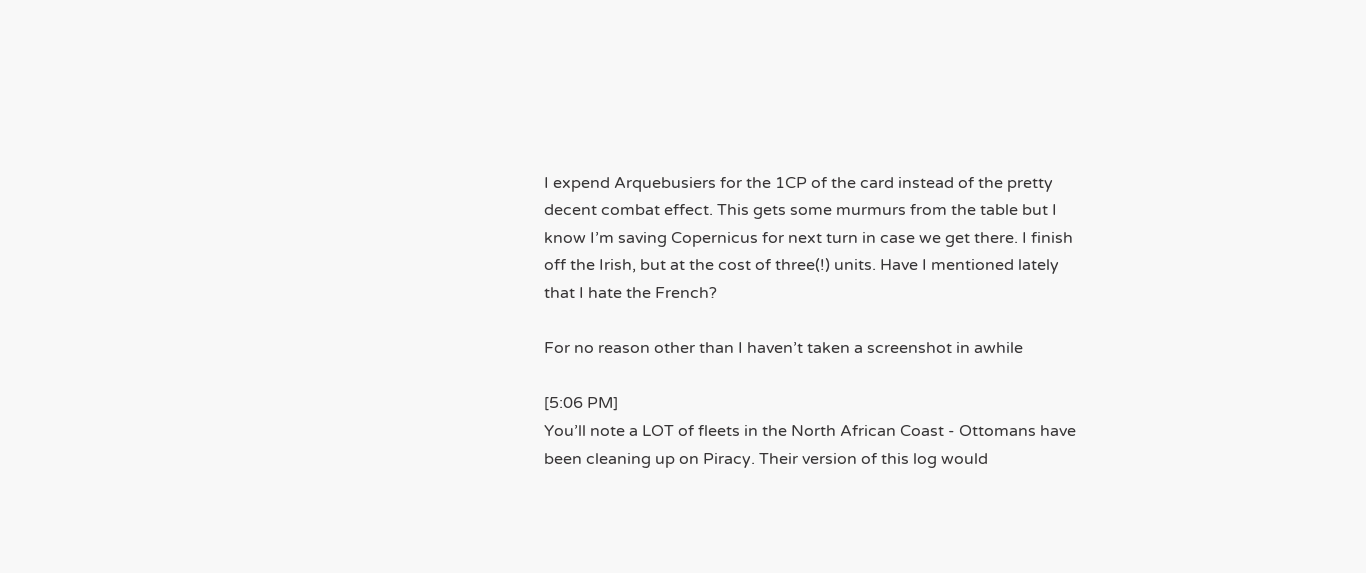I expend Arquebusiers for the 1CP of the card instead of the pretty decent combat effect. This gets some murmurs from the table but I know I’m saving Copernicus for next turn in case we get there. I finish off the Irish, but at the cost of three(!) units. Have I mentioned lately that I hate the French?

For no reason other than I haven’t taken a screenshot in awhile

[5:06 PM]
You’ll note a LOT of fleets in the North African Coast - Ottomans have been cleaning up on Piracy. Their version of this log would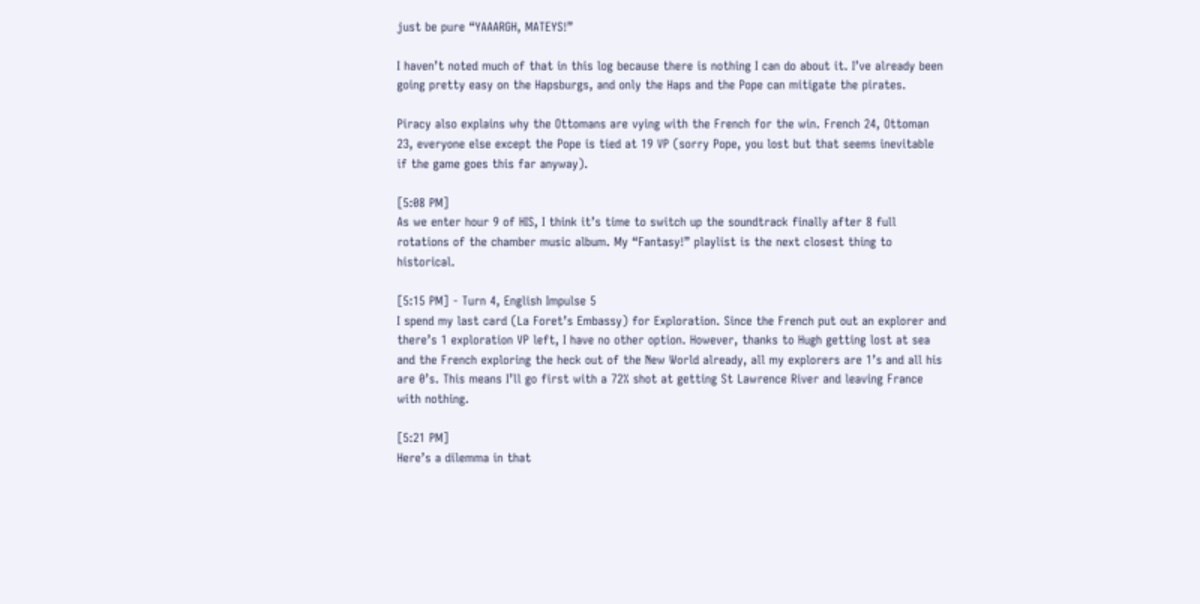just be pure “YAAARGH, MATEYS!”

I haven’t noted much of that in this log because there is nothing I can do about it. I’ve already been going pretty easy on the Hapsburgs, and only the Haps and the Pope can mitigate the pirates.

Piracy also explains why the Ottomans are vying with the French for the win. French 24, Ottoman 23, everyone else except the Pope is tied at 19 VP (sorry Pope, you lost but that seems inevitable if the game goes this far anyway).

[5:08 PM]
As we enter hour 9 of HIS, I think it’s time to switch up the soundtrack finally after 8 full rotations of the chamber music album. My “Fantasy!” playlist is the next closest thing to historical.

[5:15 PM] - Turn 4, English Impulse 5
I spend my last card (La Foret’s Embassy) for Exploration. Since the French put out an explorer and there’s 1 exploration VP left, I have no other option. However, thanks to Hugh getting lost at sea and the French exploring the heck out of the New World already, all my explorers are 1’s and all his are 0’s. This means I’ll go first with a 72% shot at getting St Lawrence River and leaving France with nothing.

[5:21 PM]
Here’s a dilemma in that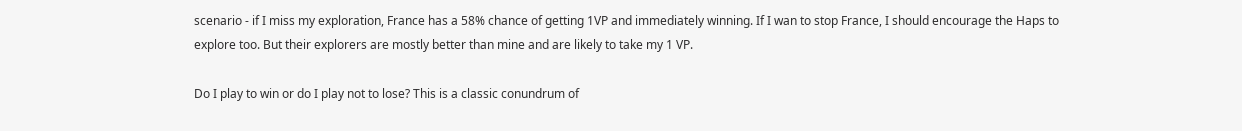scenario - if I miss my exploration, France has a 58% chance of getting 1VP and immediately winning. If I wan to stop France, I should encourage the Haps to explore too. But their explorers are mostly better than mine and are likely to take my 1 VP.

Do I play to win or do I play not to lose? This is a classic conundrum of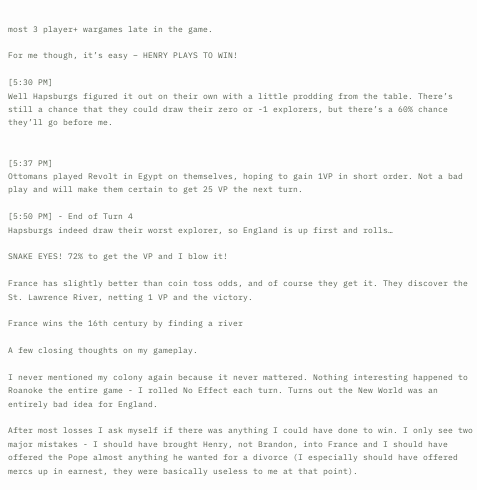most 3 player+ wargames late in the game.

For me though, it’s easy – HENRY PLAYS TO WIN!

[5:30 PM]
Well Hapsburgs figured it out on their own with a little prodding from the table. There’s still a chance that they could draw their zero or -1 explorers, but there’s a 60% chance they’ll go before me.


[5:37 PM]
Ottomans played Revolt in Egypt on themselves, hoping to gain 1VP in short order. Not a bad play and will make them certain to get 25 VP the next turn.

[5:50 PM] - End of Turn 4
Hapsburgs indeed draw their worst explorer, so England is up first and rolls…

SNAKE EYES! 72% to get the VP and I blow it!

France has slightly better than coin toss odds, and of course they get it. They discover the St. Lawrence River, netting 1 VP and the victory.

France wins the 16th century by finding a river

A few closing thoughts on my gameplay.

I never mentioned my colony again because it never mattered. Nothing interesting happened to Roanoke the entire game - I rolled No Effect each turn. Turns out the New World was an entirely bad idea for England.

After most losses I ask myself if there was anything I could have done to win. I only see two major mistakes - I should have brought Henry, not Brandon, into France and I should have offered the Pope almost anything he wanted for a divorce (I especially should have offered mercs up in earnest, they were basically useless to me at that point).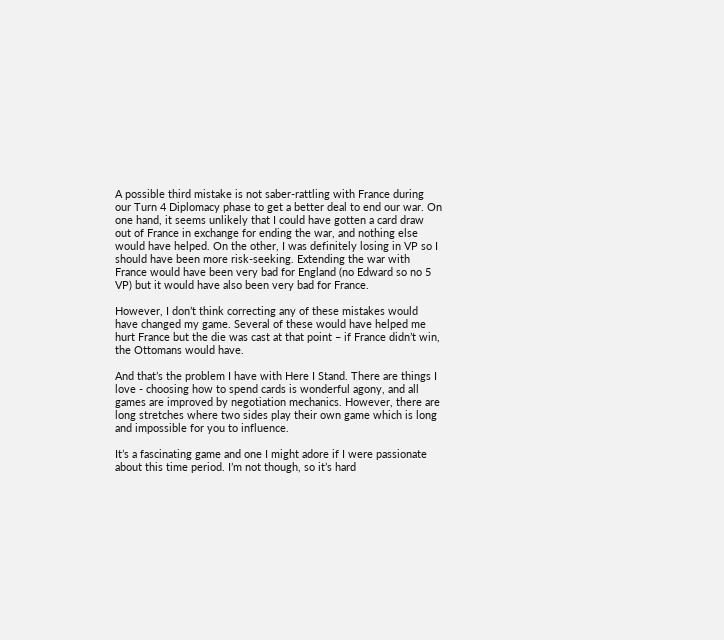A possible third mistake is not saber-rattling with France during our Turn 4 Diplomacy phase to get a better deal to end our war. On one hand, it seems unlikely that I could have gotten a card draw out of France in exchange for ending the war, and nothing else would have helped. On the other, I was definitely losing in VP so I should have been more risk-seeking. Extending the war with France would have been very bad for England (no Edward so no 5 VP) but it would have also been very bad for France.

However, I don’t think correcting any of these mistakes would have changed my game. Several of these would have helped me hurt France but the die was cast at that point – if France didn’t win, the Ottomans would have.

And that’s the problem I have with Here I Stand. There are things I love - choosing how to spend cards is wonderful agony, and all games are improved by negotiation mechanics. However, there are long stretches where two sides play their own game which is long and impossible for you to influence.

It’s a fascinating game and one I might adore if I were passionate about this time period. I’m not though, so it’s hard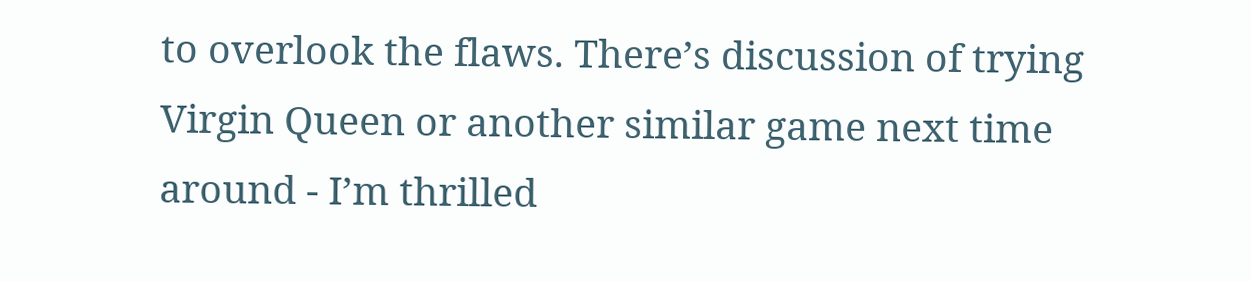to overlook the flaws. There’s discussion of trying Virgin Queen or another similar game next time around - I’m thrilled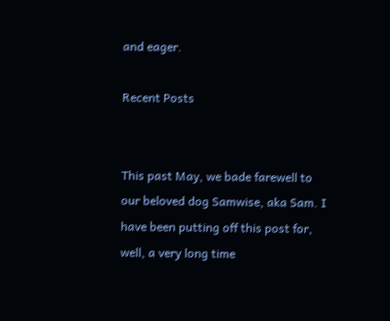and eager.

Recent Posts


This past May, we bade farewell to our beloved dog Samwise, aka Sam. I have been putting off this post for, well, a very long time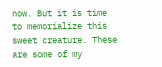now. But it is time to memorialize this sweet creature. These are some of my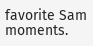favorite Sam moments.